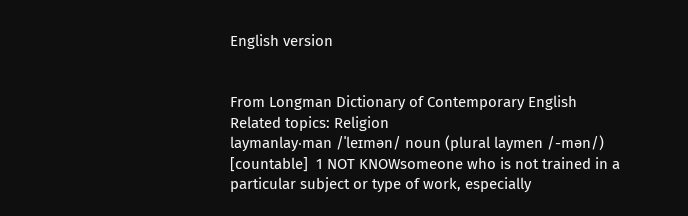English version


From Longman Dictionary of Contemporary English
Related topics: Religion
laymanlay‧man /ˈleɪmən/ noun (plural laymen /-mən/) [countable]  1 NOT KNOWsomeone who is not trained in a particular subject or type of work, especially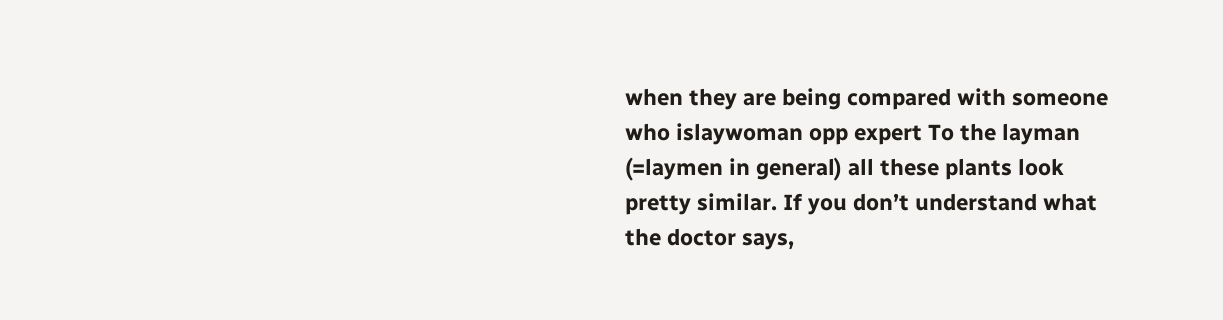when they are being compared with someone who islaywoman opp expert To the layman (=laymen in general) all these plants look pretty similar. If you don’t understand what the doctor says,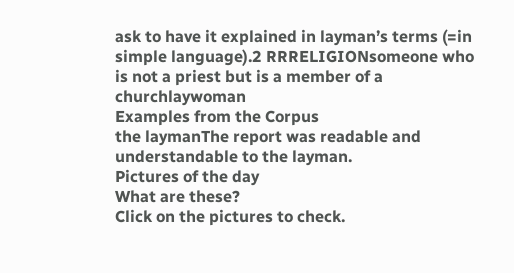ask to have it explained in layman’s terms (=in simple language).2 RRRELIGIONsomeone who is not a priest but is a member of a churchlaywoman
Examples from the Corpus
the laymanThe report was readable and understandable to the layman.
Pictures of the day
What are these?
Click on the pictures to check.